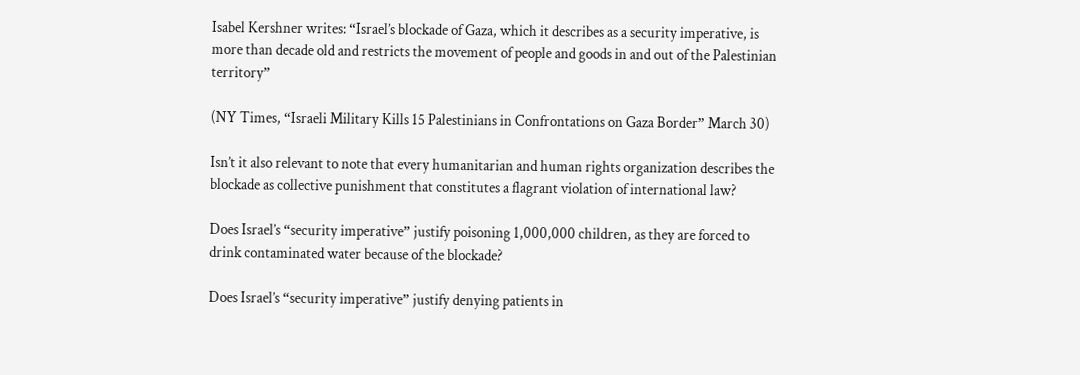Isabel Kershner writes: “Israel’s blockade of Gaza, which it describes as a security imperative, is more than decade old and restricts the movement of people and goods in and out of the Palestinian territory”

(NY Times, “Israeli Military Kills 15 Palestinians in Confrontations on Gaza Border” March 30)

Isn’t it also relevant to note that every humanitarian and human rights organization describes the blockade as collective punishment that constitutes a flagrant violation of international law?

Does Israel’s “security imperative” justify poisoning 1,000,000 children, as they are forced to drink contaminated water because of the blockade?

Does Israel’s “security imperative” justify denying patients in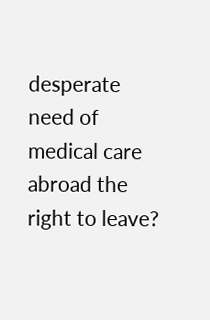desperate need of medical care abroad the right to leave?